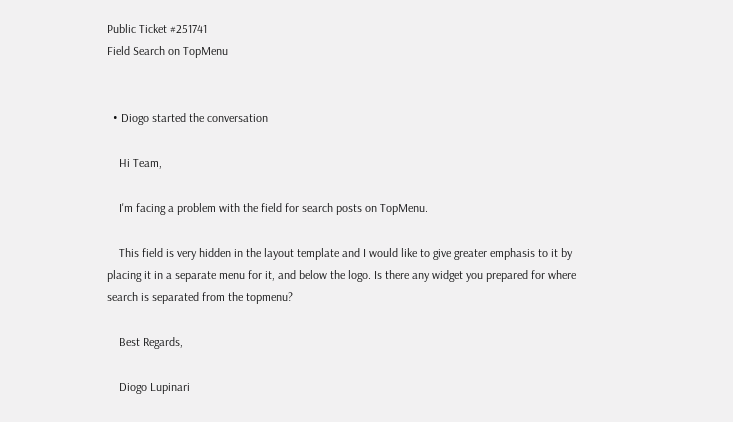Public Ticket #251741
Field Search on TopMenu


  • Diogo started the conversation

    Hi Team,

    I'm facing a problem with the field for search posts on TopMenu.

    This field is very hidden in the layout template and I would like to give greater emphasis to it by placing it in a separate menu for it, and below the logo. Is there any widget you prepared for where search is separated from the topmenu?

    Best Regards,

    Diogo Lupinari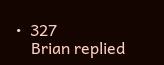•  327
    Brian replied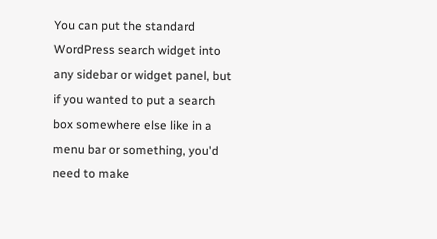You can put the standard WordPress search widget into any sidebar or widget panel, but if you wanted to put a search box somewhere else like in a menu bar or something, you'd need to make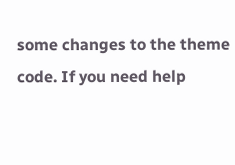some changes to the theme code. If you need help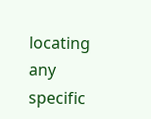locating any specific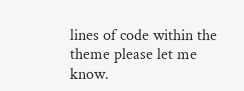lines of code within the theme please let me know.